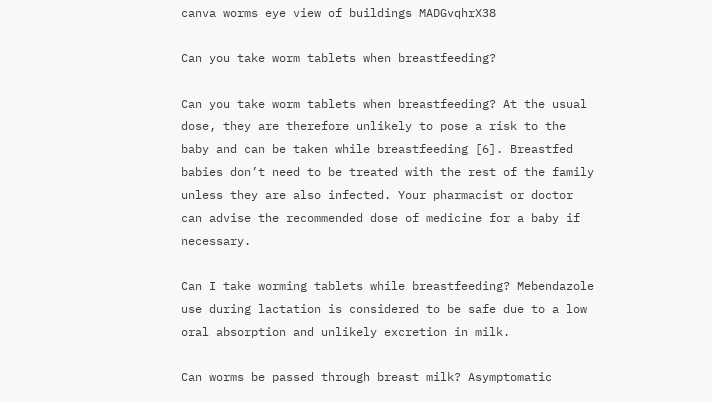canva worms eye view of buildings MADGvqhrX38

Can you take worm tablets when breastfeeding?

Can you take worm tablets when breastfeeding? At the usual dose, they are therefore unlikely to pose a risk to the baby and can be taken while breastfeeding [6]. Breastfed babies don’t need to be treated with the rest of the family unless they are also infected. Your pharmacist or doctor can advise the recommended dose of medicine for a baby if necessary.

Can I take worming tablets while breastfeeding? Mebendazole use during lactation is considered to be safe due to a low oral absorption and unlikely excretion in milk.

Can worms be passed through breast milk? Asymptomatic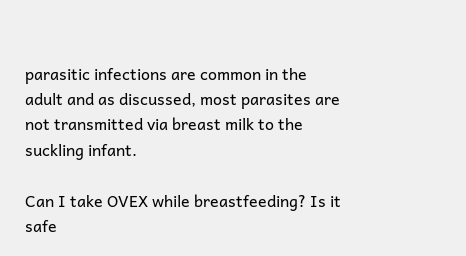parasitic infections are common in the adult and as discussed, most parasites are not transmitted via breast milk to the suckling infant.

Can I take OVEX while breastfeeding? Is it safe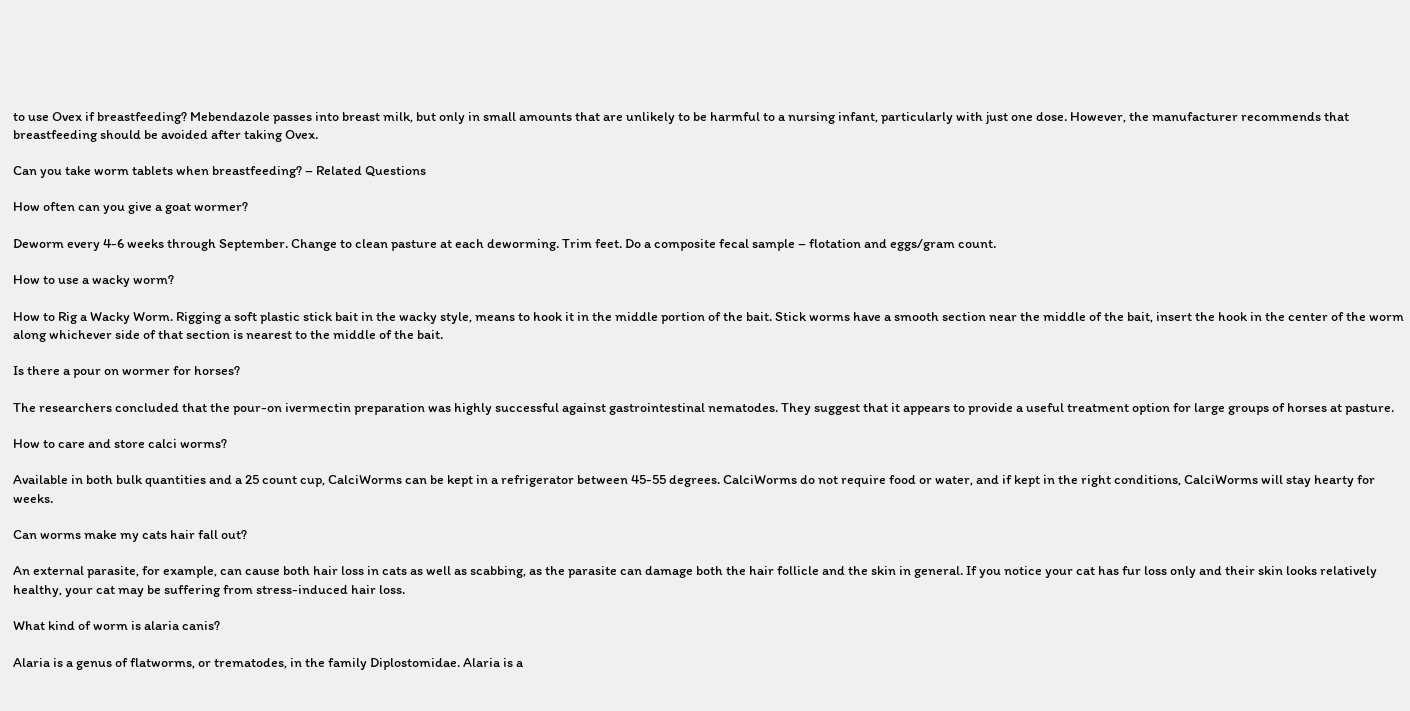to use Ovex if breastfeeding? Mebendazole passes into breast milk, but only in small amounts that are unlikely to be harmful to a nursing infant, particularly with just one dose. However, the manufacturer recommends that breastfeeding should be avoided after taking Ovex.

Can you take worm tablets when breastfeeding? – Related Questions

How often can you give a goat wormer?

Deworm every 4-6 weeks through September. Change to clean pasture at each deworming. Trim feet. Do a composite fecal sample – flotation and eggs/gram count.

How to use a wacky worm?

How to Rig a Wacky Worm. Rigging a soft plastic stick bait in the wacky style, means to hook it in the middle portion of the bait. Stick worms have a smooth section near the middle of the bait, insert the hook in the center of the worm along whichever side of that section is nearest to the middle of the bait.

Is there a pour on wormer for horses?

The researchers concluded that the pour-on ivermectin preparation was highly successful against gastrointestinal nematodes. They suggest that it appears to provide a useful treatment option for large groups of horses at pasture.

How to care and store calci worms?

Available in both bulk quantities and a 25 count cup, CalciWorms can be kept in a refrigerator between 45-55 degrees. CalciWorms do not require food or water, and if kept in the right conditions, CalciWorms will stay hearty for weeks.

Can worms make my cats hair fall out?

An external parasite, for example, can cause both hair loss in cats as well as scabbing, as the parasite can damage both the hair follicle and the skin in general. If you notice your cat has fur loss only and their skin looks relatively healthy, your cat may be suffering from stress-induced hair loss.

What kind of worm is alaria canis?

Alaria is a genus of flatworms, or trematodes, in the family Diplostomidae. Alaria is a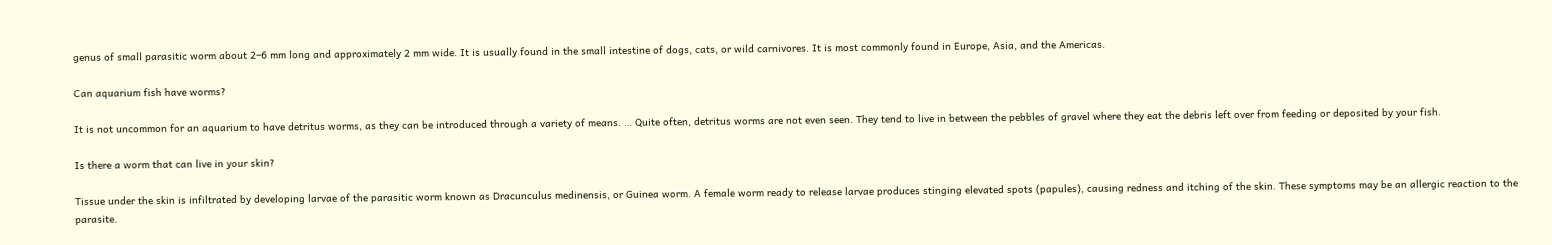genus of small parasitic worm about 2–6 mm long and approximately 2 mm wide. It is usually found in the small intestine of dogs, cats, or wild carnivores. It is most commonly found in Europe, Asia, and the Americas.

Can aquarium fish have worms?

It is not uncommon for an aquarium to have detritus worms, as they can be introduced through a variety of means. … Quite often, detritus worms are not even seen. They tend to live in between the pebbles of gravel where they eat the debris left over from feeding or deposited by your fish.

Is there a worm that can live in your skin?

Tissue under the skin is infiltrated by developing larvae of the parasitic worm known as Dracunculus medinensis, or Guinea worm. A female worm ready to release larvae produces stinging elevated spots (papules), causing redness and itching of the skin. These symptoms may be an allergic reaction to the parasite.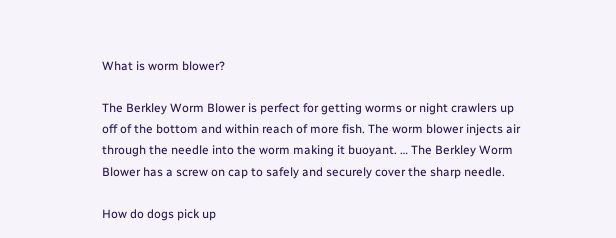What is worm blower?

The Berkley Worm Blower is perfect for getting worms or night crawlers up off of the bottom and within reach of more fish. The worm blower injects air through the needle into the worm making it buoyant. … The Berkley Worm Blower has a screw on cap to safely and securely cover the sharp needle.

How do dogs pick up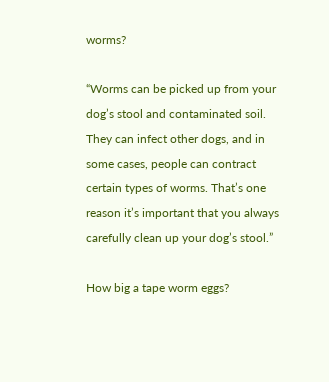worms?

“Worms can be picked up from your dog’s stool and contaminated soil. They can infect other dogs, and in some cases, people can contract certain types of worms. That’s one reason it’s important that you always carefully clean up your dog’s stool.”

How big a tape worm eggs?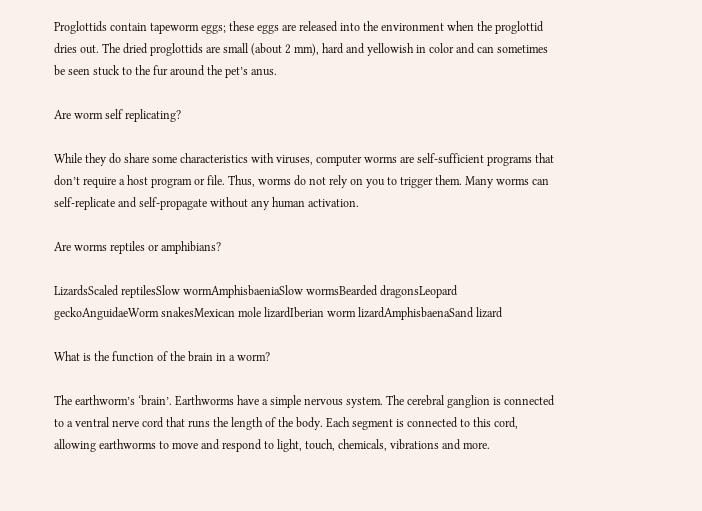Proglottids contain tapeworm eggs; these eggs are released into the environment when the proglottid dries out. The dried proglottids are small (about 2 mm), hard and yellowish in color and can sometimes be seen stuck to the fur around the pet’s anus.

Are worm self replicating?

While they do share some characteristics with viruses, computer worms are self-sufficient programs that don’t require a host program or file. Thus, worms do not rely on you to trigger them. Many worms can self-replicate and self-propagate without any human activation.

Are worms reptiles or amphibians?

LizardsScaled reptilesSlow wormAmphisbaeniaSlow wormsBearded dragonsLeopard geckoAnguidaeWorm snakesMexican mole lizardIberian worm lizardAmphisbaenaSand lizard

What is the function of the brain in a worm?

The earthworm’s ‘brain’. Earthworms have a simple nervous system. The cerebral ganglion is connected to a ventral nerve cord that runs the length of the body. Each segment is connected to this cord, allowing earthworms to move and respond to light, touch, chemicals, vibrations and more.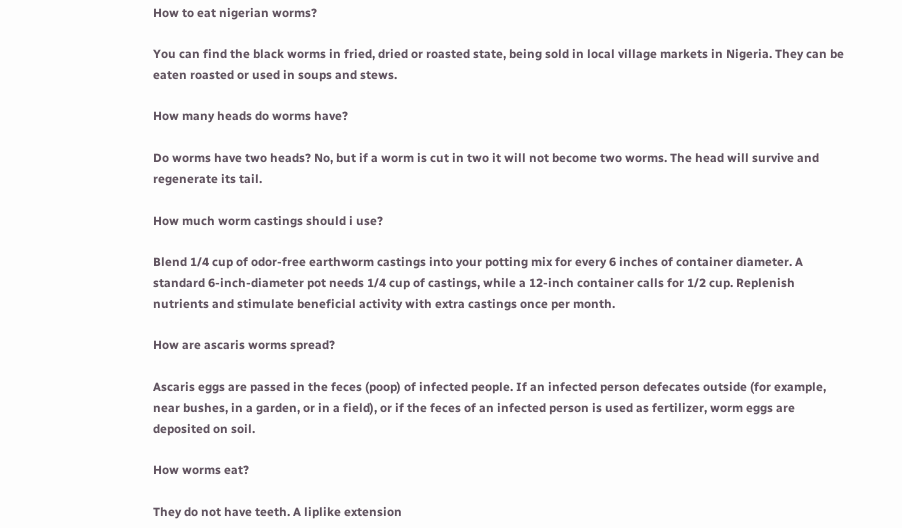How to eat nigerian worms?

You can find the black worms in fried, dried or roasted state, being sold in local village markets in Nigeria. They can be eaten roasted or used in soups and stews.

How many heads do worms have?

Do worms have two heads? No, but if a worm is cut in two it will not become two worms. The head will survive and regenerate its tail.

How much worm castings should i use?

Blend 1/4 cup of odor-free earthworm castings into your potting mix for every 6 inches of container diameter. A standard 6-inch-diameter pot needs 1/4 cup of castings, while a 12-inch container calls for 1/2 cup. Replenish nutrients and stimulate beneficial activity with extra castings once per month.

How are ascaris worms spread?

Ascaris eggs are passed in the feces (poop) of infected people. If an infected person defecates outside (for example, near bushes, in a garden, or in a field), or if the feces of an infected person is used as fertilizer, worm eggs are deposited on soil.

How worms eat?

They do not have teeth. A liplike extension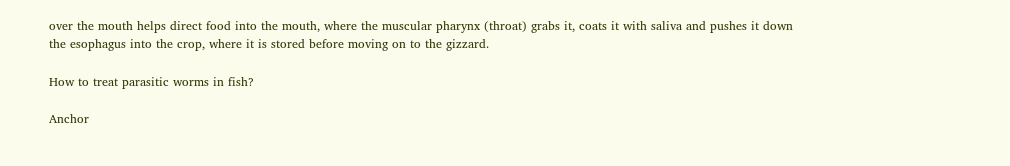over the mouth helps direct food into the mouth, where the muscular pharynx (throat) grabs it, coats it with saliva and pushes it down the esophagus into the crop, where it is stored before moving on to the gizzard.

How to treat parasitic worms in fish?

Anchor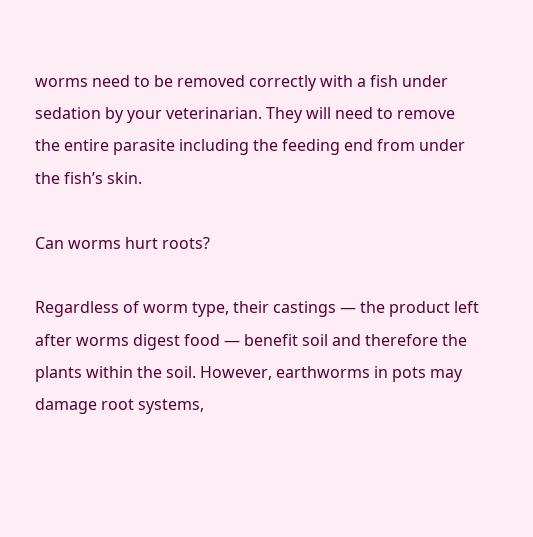worms need to be removed correctly with a fish under sedation by your veterinarian. They will need to remove the entire parasite including the feeding end from under the fish’s skin.

Can worms hurt roots?

Regardless of worm type, their castings — the product left after worms digest food — benefit soil and therefore the plants within the soil. However, earthworms in pots may damage root systems,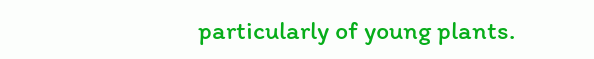particularly of young plants.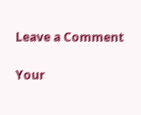Leave a Comment

Your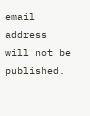email address will not be published.